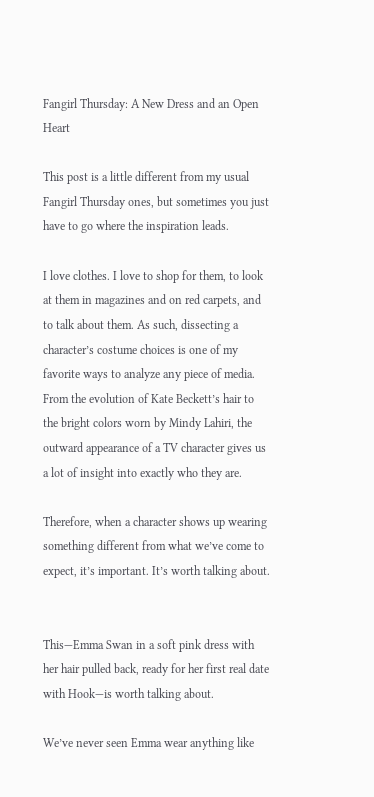Fangirl Thursday: A New Dress and an Open Heart

This post is a little different from my usual Fangirl Thursday ones, but sometimes you just have to go where the inspiration leads.

I love clothes. I love to shop for them, to look at them in magazines and on red carpets, and to talk about them. As such, dissecting a character’s costume choices is one of my favorite ways to analyze any piece of media. From the evolution of Kate Beckett’s hair to the bright colors worn by Mindy Lahiri, the outward appearance of a TV character gives us a lot of insight into exactly who they are.

Therefore, when a character shows up wearing something different from what we’ve come to expect, it’s important. It’s worth talking about.


This—Emma Swan in a soft pink dress with her hair pulled back, ready for her first real date with Hook—is worth talking about.

We’ve never seen Emma wear anything like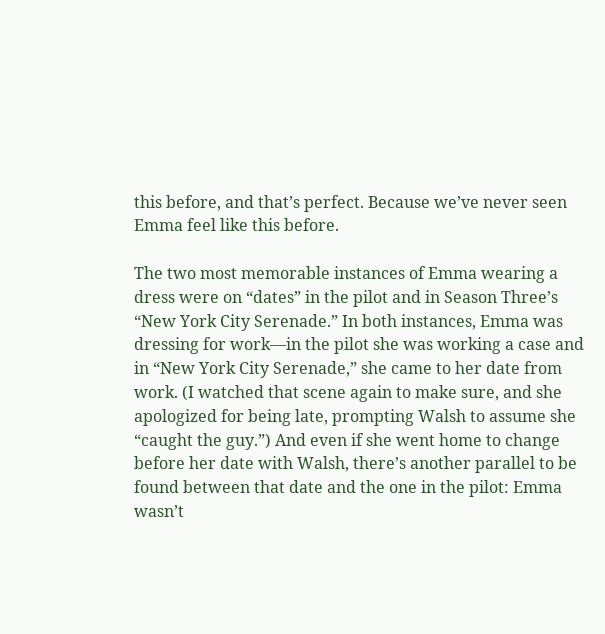this before, and that’s perfect. Because we’ve never seen Emma feel like this before.

The two most memorable instances of Emma wearing a dress were on “dates” in the pilot and in Season Three’s “New York City Serenade.” In both instances, Emma was dressing for work—in the pilot she was working a case and in “New York City Serenade,” she came to her date from work. (I watched that scene again to make sure, and she apologized for being late, prompting Walsh to assume she “caught the guy.”) And even if she went home to change before her date with Walsh, there’s another parallel to be found between that date and the one in the pilot: Emma wasn’t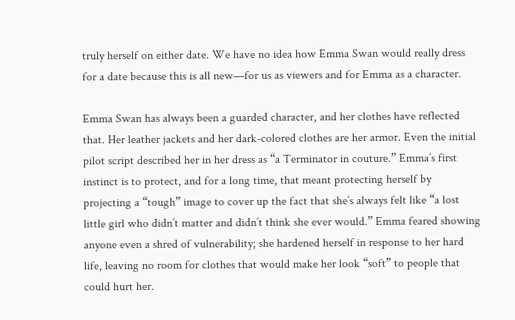truly herself on either date. We have no idea how Emma Swan would really dress for a date because this is all new—for us as viewers and for Emma as a character.

Emma Swan has always been a guarded character, and her clothes have reflected that. Her leather jackets and her dark-colored clothes are her armor. Even the initial pilot script described her in her dress as “a Terminator in couture.” Emma’s first instinct is to protect, and for a long time, that meant protecting herself by projecting a “tough” image to cover up the fact that she’s always felt like “a lost little girl who didn’t matter and didn’t think she ever would.” Emma feared showing anyone even a shred of vulnerability; she hardened herself in response to her hard life, leaving no room for clothes that would make her look “soft” to people that could hurt her.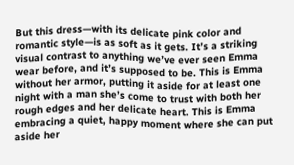But this dress—with its delicate pink color and romantic style—is as soft as it gets. It’s a striking visual contrast to anything we’ve ever seen Emma wear before, and it’s supposed to be. This is Emma without her armor, putting it aside for at least one night with a man she’s come to trust with both her rough edges and her delicate heart. This is Emma embracing a quiet, happy moment where she can put aside her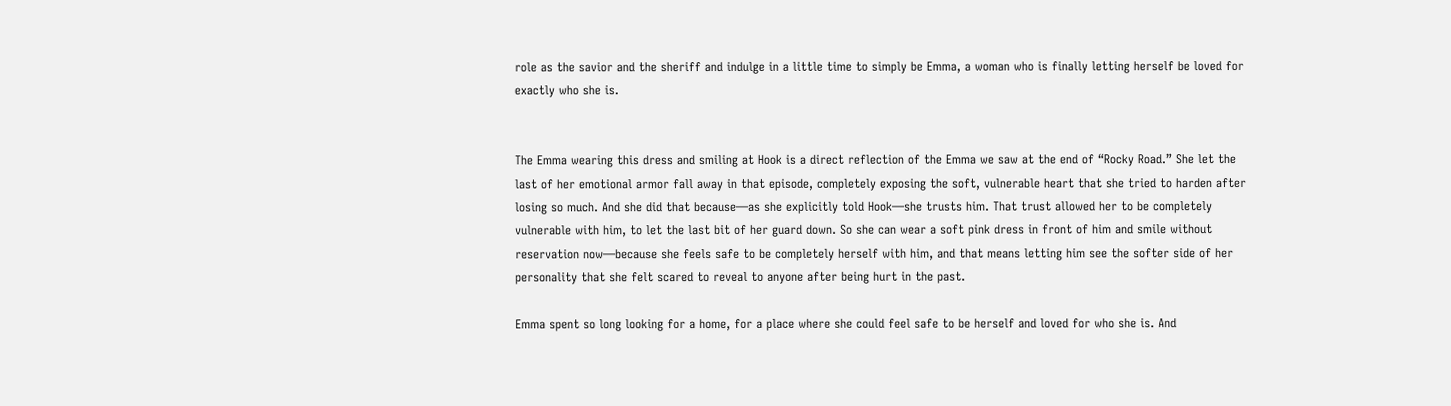role as the savior and the sheriff and indulge in a little time to simply be Emma, a woman who is finally letting herself be loved for exactly who she is.


The Emma wearing this dress and smiling at Hook is a direct reflection of the Emma we saw at the end of “Rocky Road.” She let the last of her emotional armor fall away in that episode, completely exposing the soft, vulnerable heart that she tried to harden after losing so much. And she did that because—as she explicitly told Hook—she trusts him. That trust allowed her to be completely vulnerable with him, to let the last bit of her guard down. So she can wear a soft pink dress in front of him and smile without reservation now—because she feels safe to be completely herself with him, and that means letting him see the softer side of her personality that she felt scared to reveal to anyone after being hurt in the past.

Emma spent so long looking for a home, for a place where she could feel safe to be herself and loved for who she is. And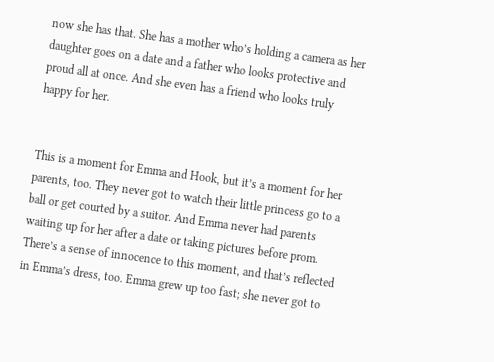now she has that. She has a mother who’s holding a camera as her daughter goes on a date and a father who looks protective and proud all at once. And she even has a friend who looks truly happy for her.


This is a moment for Emma and Hook, but it’s a moment for her parents, too. They never got to watch their little princess go to a ball or get courted by a suitor. And Emma never had parents waiting up for her after a date or taking pictures before prom. There’s a sense of innocence to this moment, and that’s reflected in Emma’s dress, too. Emma grew up too fast; she never got to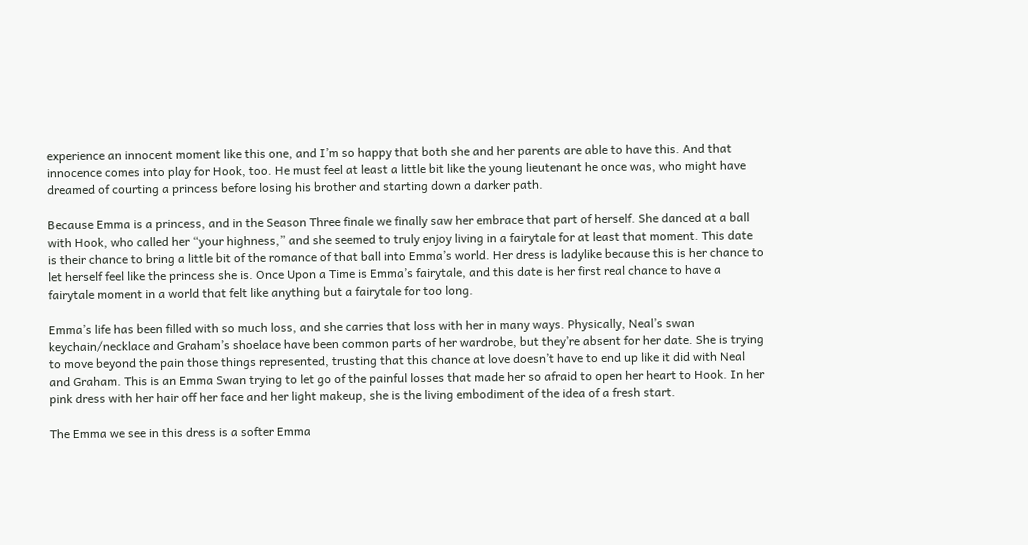experience an innocent moment like this one, and I’m so happy that both she and her parents are able to have this. And that innocence comes into play for Hook, too. He must feel at least a little bit like the young lieutenant he once was, who might have dreamed of courting a princess before losing his brother and starting down a darker path.

Because Emma is a princess, and in the Season Three finale we finally saw her embrace that part of herself. She danced at a ball with Hook, who called her “your highness,” and she seemed to truly enjoy living in a fairytale for at least that moment. This date is their chance to bring a little bit of the romance of that ball into Emma’s world. Her dress is ladylike because this is her chance to let herself feel like the princess she is. Once Upon a Time is Emma’s fairytale, and this date is her first real chance to have a fairytale moment in a world that felt like anything but a fairytale for too long.

Emma’s life has been filled with so much loss, and she carries that loss with her in many ways. Physically, Neal’s swan keychain/necklace and Graham’s shoelace have been common parts of her wardrobe, but they’re absent for her date. She is trying to move beyond the pain those things represented, trusting that this chance at love doesn’t have to end up like it did with Neal and Graham. This is an Emma Swan trying to let go of the painful losses that made her so afraid to open her heart to Hook. In her pink dress with her hair off her face and her light makeup, she is the living embodiment of the idea of a fresh start.

The Emma we see in this dress is a softer Emma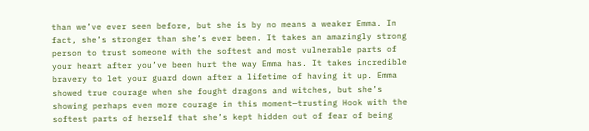than we’ve ever seen before, but she is by no means a weaker Emma. In fact, she’s stronger than she’s ever been. It takes an amazingly strong person to trust someone with the softest and most vulnerable parts of your heart after you’ve been hurt the way Emma has. It takes incredible bravery to let your guard down after a lifetime of having it up. Emma showed true courage when she fought dragons and witches, but she’s showing perhaps even more courage in this moment—trusting Hook with the softest parts of herself that she’s kept hidden out of fear of being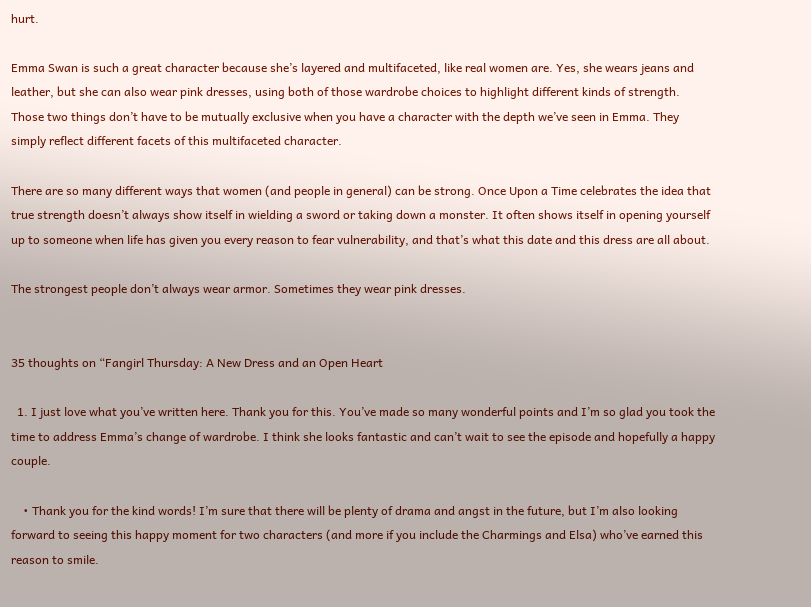hurt.

Emma Swan is such a great character because she’s layered and multifaceted, like real women are. Yes, she wears jeans and leather, but she can also wear pink dresses, using both of those wardrobe choices to highlight different kinds of strength. Those two things don’t have to be mutually exclusive when you have a character with the depth we’ve seen in Emma. They simply reflect different facets of this multifaceted character.

There are so many different ways that women (and people in general) can be strong. Once Upon a Time celebrates the idea that true strength doesn’t always show itself in wielding a sword or taking down a monster. It often shows itself in opening yourself up to someone when life has given you every reason to fear vulnerability, and that’s what this date and this dress are all about.

The strongest people don’t always wear armor. Sometimes they wear pink dresses.


35 thoughts on “Fangirl Thursday: A New Dress and an Open Heart

  1. I just love what you’ve written here. Thank you for this. You’ve made so many wonderful points and I’m so glad you took the time to address Emma’s change of wardrobe. I think she looks fantastic and can’t wait to see the episode and hopefully a happy couple.

    • Thank you for the kind words! I’m sure that there will be plenty of drama and angst in the future, but I’m also looking forward to seeing this happy moment for two characters (and more if you include the Charmings and Elsa) who’ve earned this reason to smile.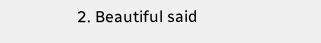2. Beautiful said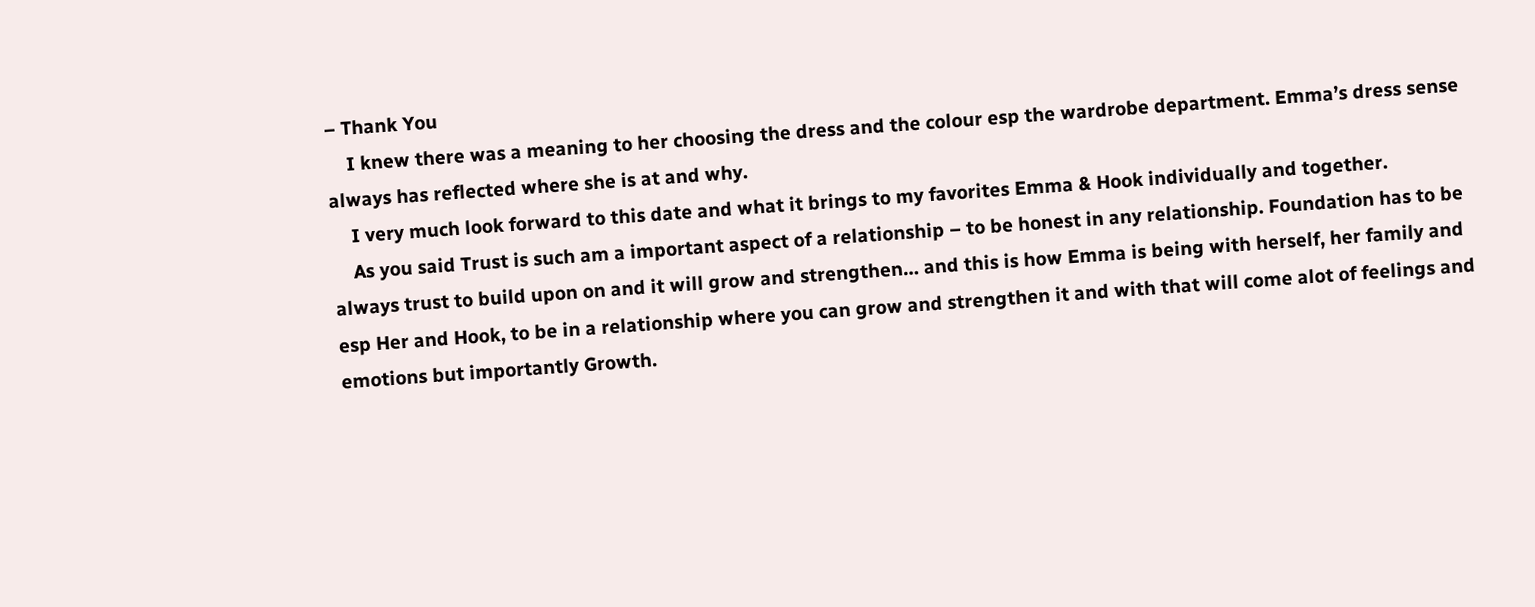– Thank You
    I knew there was a meaning to her choosing the dress and the colour esp the wardrobe department. Emma’s dress sense always has reflected where she is at and why.
    I very much look forward to this date and what it brings to my favorites Emma & Hook individually and together.
    As you said Trust is such am a important aspect of a relationship – to be honest in any relationship. Foundation has to be always trust to build upon on and it will grow and strengthen… and this is how Emma is being with herself, her family and esp Her and Hook, to be in a relationship where you can grow and strengthen it and with that will come alot of feelings and emotions but importantly Growth.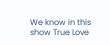We know in this show True Love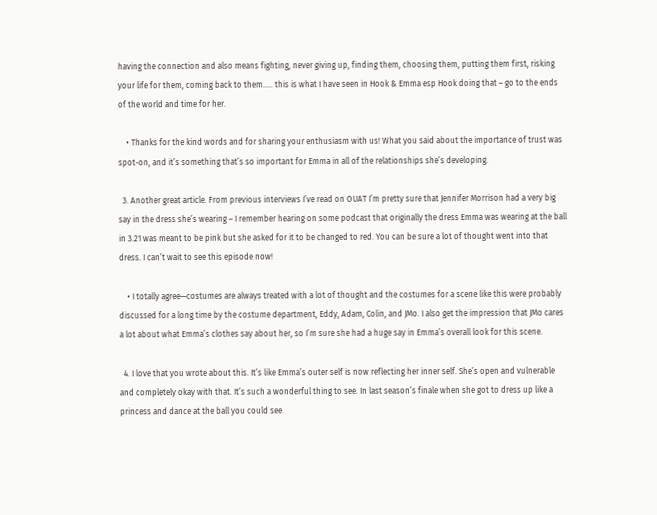having the connection and also means fighting, never giving up, finding them, choosing them, putting them first, risking your life for them, coming back to them….. this is what I have seen in Hook & Emma esp Hook doing that – go to the ends of the world and time for her.

    • Thanks for the kind words and for sharing your enthusiasm with us! What you said about the importance of trust was spot-on, and it’s something that’s so important for Emma in all of the relationships she’s developing.

  3. Another great article. From previous interviews I’ve read on OUAT I’m pretty sure that Jennifer Morrison had a very big say in the dress she’s wearing – I remember hearing on some podcast that originally the dress Emma was wearing at the ball in 3.21 was meant to be pink but she asked for it to be changed to red. You can be sure a lot of thought went into that dress. I can’t wait to see this episode now!

    • I totally agree—costumes are always treated with a lot of thought and the costumes for a scene like this were probably discussed for a long time by the costume department, Eddy, Adam, Colin, and JMo. I also get the impression that JMo cares a lot about what Emma’s clothes say about her, so I’m sure she had a huge say in Emma’s overall look for this scene.

  4. I love that you wrote about this. It’s like Emma’s outer self is now reflecting her inner self. She’s open and vulnerable and completely okay with that. It’s such a wonderful thing to see. In last season’s finale when she got to dress up like a princess and dance at the ball you could see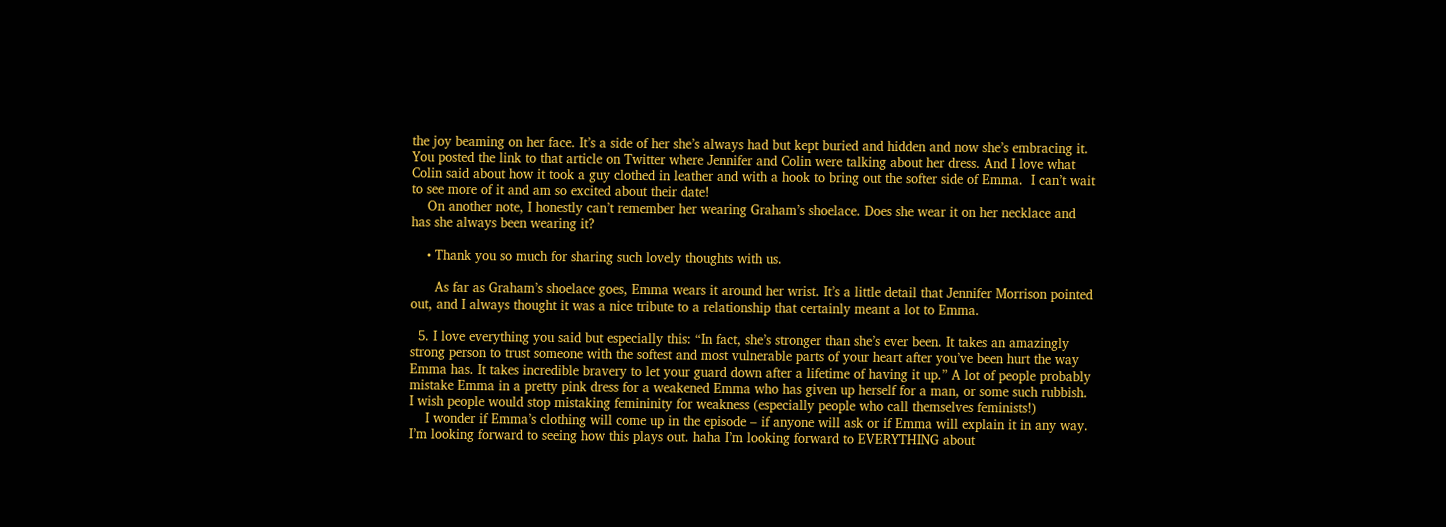the joy beaming on her face. It’s a side of her she’s always had but kept buried and hidden and now she’s embracing it. You posted the link to that article on Twitter where Jennifer and Colin were talking about her dress. And I love what Colin said about how it took a guy clothed in leather and with a hook to bring out the softer side of Emma.  I can’t wait to see more of it and am so excited about their date!
    On another note, I honestly can’t remember her wearing Graham’s shoelace. Does she wear it on her necklace and has she always been wearing it?

    • Thank you so much for sharing such lovely thoughts with us.

      As far as Graham’s shoelace goes, Emma wears it around her wrist. It’s a little detail that Jennifer Morrison pointed out, and I always thought it was a nice tribute to a relationship that certainly meant a lot to Emma.

  5. I love everything you said but especially this: “In fact, she’s stronger than she’s ever been. It takes an amazingly strong person to trust someone with the softest and most vulnerable parts of your heart after you’ve been hurt the way Emma has. It takes incredible bravery to let your guard down after a lifetime of having it up.” A lot of people probably mistake Emma in a pretty pink dress for a weakened Emma who has given up herself for a man, or some such rubbish. I wish people would stop mistaking femininity for weakness (especially people who call themselves feminists!)
    I wonder if Emma’s clothing will come up in the episode – if anyone will ask or if Emma will explain it in any way. I’m looking forward to seeing how this plays out. haha I’m looking forward to EVERYTHING about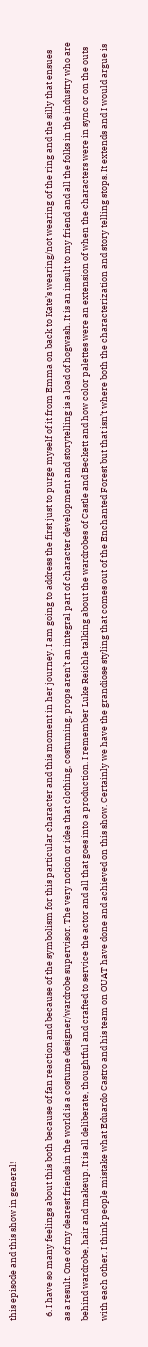this episode and this show in general!

  6. I have so many feelings about this both because of fan reaction and because of the symbolism for this particular character and this moment in her journey. I am going to address the first just to purge myself of it from Emma on back to Kate’s wearing/not wearing of the ring and the silly that ensues as a result. One of my dearest friends in the world is a costume designer/wardrobe supervisor. The very notion or idea that clothing, costuming, props aren’t an integral part of character development and storytelling is a load of hogwash. It is an insult to my friend and all the folks in the industry who are behind wardrobe, hair and makeup. It is all deliberate, thoughtful and crafted to service the actor and all that goes into a production. I remember Luke Reichle talking about the wardrobes of Castle and Beckett and how color palettes were an extension of when the characters were in sync or on the outs with each other. I think people mistake what Eduardo Castro and his team on OUAT have done and achieved on this show. Certainly we have the grandiose styling that comes out of the Enchanted Forest but that isn’t where both the characterization and story telling stops. It extends and I would argue is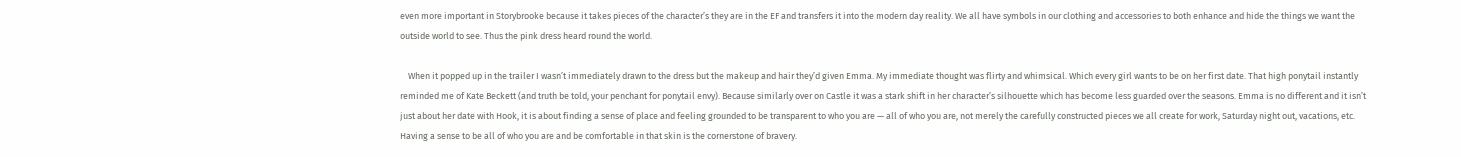even more important in Storybrooke because it takes pieces of the character’s they are in the EF and transfers it into the modern day reality. We all have symbols in our clothing and accessories to both enhance and hide the things we want the outside world to see. Thus the pink dress heard round the world.

    When it popped up in the trailer I wasn’t immediately drawn to the dress but the makeup and hair they’d given Emma. My immediate thought was flirty and whimsical. Which every girl wants to be on her first date. That high ponytail instantly reminded me of Kate Beckett (and truth be told, your penchant for ponytail envy). Because similarly over on Castle it was a stark shift in her character’s silhouette which has become less guarded over the seasons. Emma is no different and it isn’t just about her date with Hook, it is about finding a sense of place and feeling grounded to be transparent to who you are — all of who you are, not merely the carefully constructed pieces we all create for work, Saturday night out, vacations, etc. Having a sense to be all of who you are and be comfortable in that skin is the cornerstone of bravery.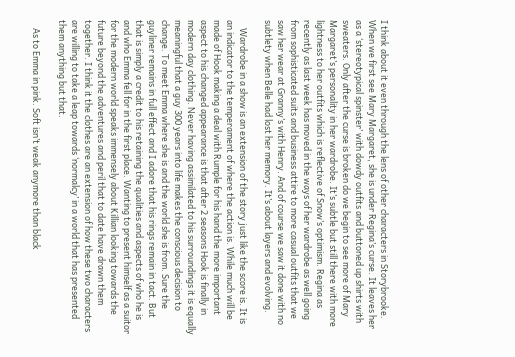I think about it even through the lens of other characters in Storybrooke. When we first see Mary Margaret, she is under Regina’s curse. It leaves her as a ‘stereotypical spinster’ with dowdy outfits and buttoned up shirts with sweaters. Only after the curse is broken do we begin to see more of Mary Margaret’s personality in her wardrobe. It’s subtle but still there with more lightness to her outfits which is reflective of Snow’s optimism. Regina as recently as last week has moved in the ways of her wardrobe as well going from sophisticated suits and business attire to more casual outfits that we saw her wear at Granny’s with Henry. And of course we saw it done with no subtlety when Belle had lost her memory. It’s about layers and evolving.

    Wardrobe in a show is an extension of the story just like the score is. It is an indicator to the temperament of where the action is. While much will be made of Hook making a deal with Rumple for his hand the more important aspect to his changed appearance is that after 2 seasons Hook is finally in modern day clothing. Never having assimilated to his surroundings it is equally meaningful that a guy 300 years into life makes the conscious decision to change. To meet Emma where she is and the world she is from. Sure the guyliner remains in full effect and I adore that his rings remain in tact. But that is simply a credit to his retaining the qualities and aspects of who he is and who Emma fell for in the first place. Wanting to present himself as a suitor for the modern world speaks immensely about Killian looking towards the future beyond the adventures and peril that to date have drawn them together. I think it the clothes are an extension of how these two characters are willing to take a leap towards ‘normalcy’ in a world that has presented them anything but that.

    As to Emma in pink. Soft isn’t weak anymore than black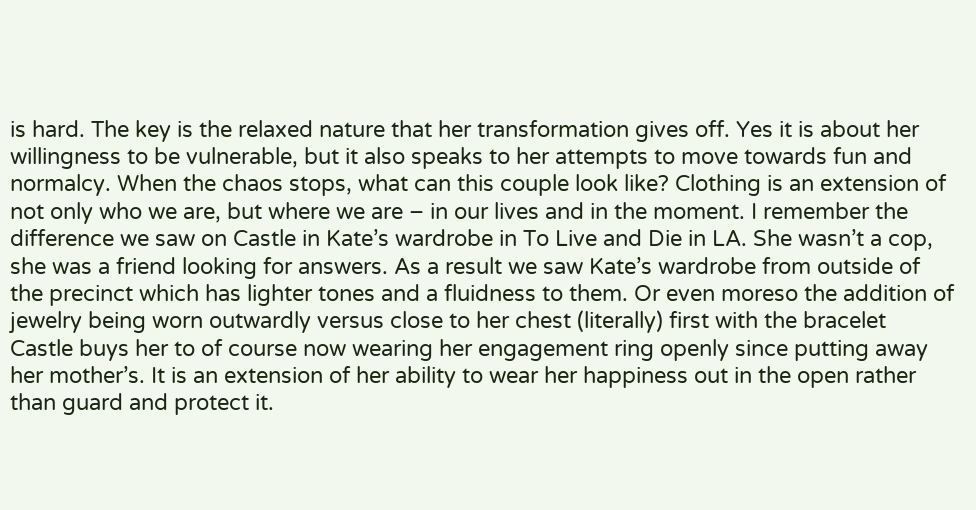is hard. The key is the relaxed nature that her transformation gives off. Yes it is about her willingness to be vulnerable, but it also speaks to her attempts to move towards fun and normalcy. When the chaos stops, what can this couple look like? Clothing is an extension of not only who we are, but where we are – in our lives and in the moment. I remember the difference we saw on Castle in Kate’s wardrobe in To Live and Die in LA. She wasn’t a cop, she was a friend looking for answers. As a result we saw Kate’s wardrobe from outside of the precinct which has lighter tones and a fluidness to them. Or even moreso the addition of jewelry being worn outwardly versus close to her chest (literally) first with the bracelet Castle buys her to of course now wearing her engagement ring openly since putting away her mother’s. It is an extension of her ability to wear her happiness out in the open rather than guard and protect it.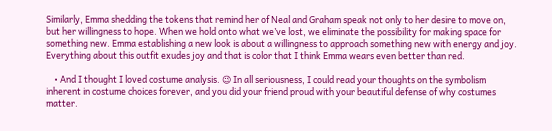Similarly, Emma shedding the tokens that remind her of Neal and Graham speak not only to her desire to move on, but her willingness to hope. When we hold onto what we’ve lost, we eliminate the possibility for making space for something new. Emma establishing a new look is about a willingness to approach something new with energy and joy. Everything about this outfit exudes joy and that is color that I think Emma wears even better than red.

    • And I thought I loved costume analysis. 😉 In all seriousness, I could read your thoughts on the symbolism inherent in costume choices forever, and you did your friend proud with your beautiful defense of why costumes matter.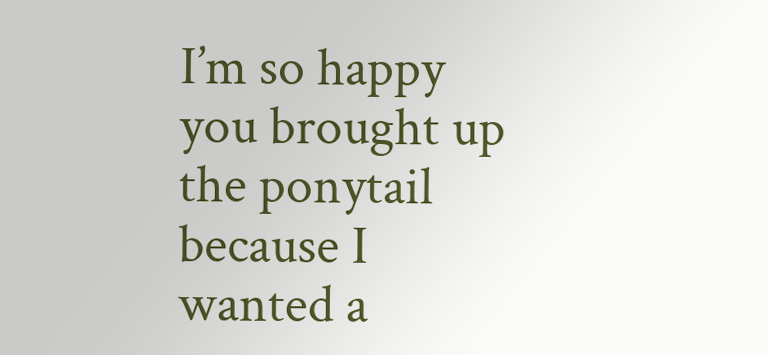I’m so happy you brought up the ponytail because I wanted a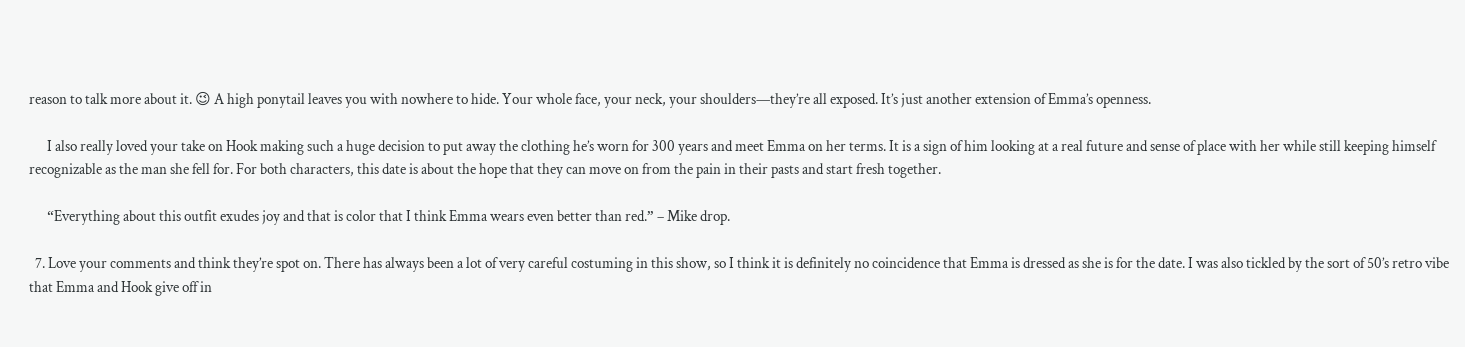reason to talk more about it. 😉 A high ponytail leaves you with nowhere to hide. Your whole face, your neck, your shoulders—they’re all exposed. It’s just another extension of Emma’s openness.

      I also really loved your take on Hook making such a huge decision to put away the clothing he’s worn for 300 years and meet Emma on her terms. It is a sign of him looking at a real future and sense of place with her while still keeping himself recognizable as the man she fell for. For both characters, this date is about the hope that they can move on from the pain in their pasts and start fresh together.

      “Everything about this outfit exudes joy and that is color that I think Emma wears even better than red.” – Mike drop.

  7. Love your comments and think they’re spot on. There has always been a lot of very careful costuming in this show, so I think it is definitely no coincidence that Emma is dressed as she is for the date. I was also tickled by the sort of 50’s retro vibe that Emma and Hook give off in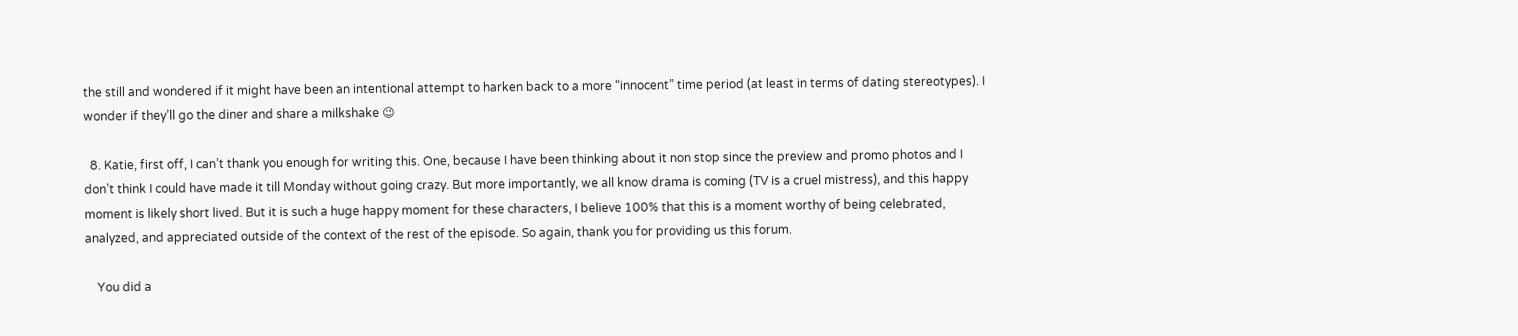the still and wondered if it might have been an intentional attempt to harken back to a more “innocent” time period (at least in terms of dating stereotypes). I wonder if they’ll go the diner and share a milkshake 😉

  8. Katie, first off, I can’t thank you enough for writing this. One, because I have been thinking about it non stop since the preview and promo photos and I don’t think I could have made it till Monday without going crazy. But more importantly, we all know drama is coming (TV is a cruel mistress), and this happy moment is likely short lived. But it is such a huge happy moment for these characters, I believe 100% that this is a moment worthy of being celebrated, analyzed, and appreciated outside of the context of the rest of the episode. So again, thank you for providing us this forum.

    You did a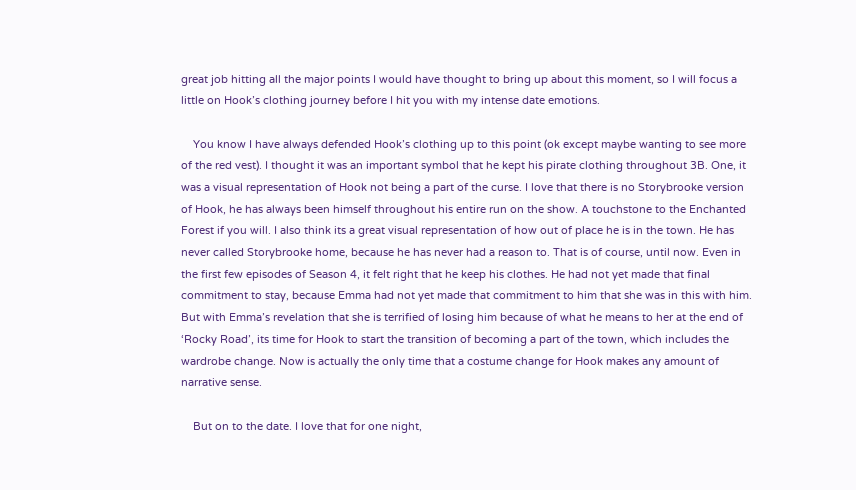great job hitting all the major points I would have thought to bring up about this moment, so I will focus a little on Hook’s clothing journey before I hit you with my intense date emotions.

    You know I have always defended Hook’s clothing up to this point (ok except maybe wanting to see more of the red vest). I thought it was an important symbol that he kept his pirate clothing throughout 3B. One, it was a visual representation of Hook not being a part of the curse. I love that there is no Storybrooke version of Hook, he has always been himself throughout his entire run on the show. A touchstone to the Enchanted Forest if you will. I also think its a great visual representation of how out of place he is in the town. He has never called Storybrooke home, because he has never had a reason to. That is of course, until now. Even in the first few episodes of Season 4, it felt right that he keep his clothes. He had not yet made that final commitment to stay, because Emma had not yet made that commitment to him that she was in this with him. But with Emma’s revelation that she is terrified of losing him because of what he means to her at the end of ‘Rocky Road’, its time for Hook to start the transition of becoming a part of the town, which includes the wardrobe change. Now is actually the only time that a costume change for Hook makes any amount of narrative sense.

    But on to the date. I love that for one night,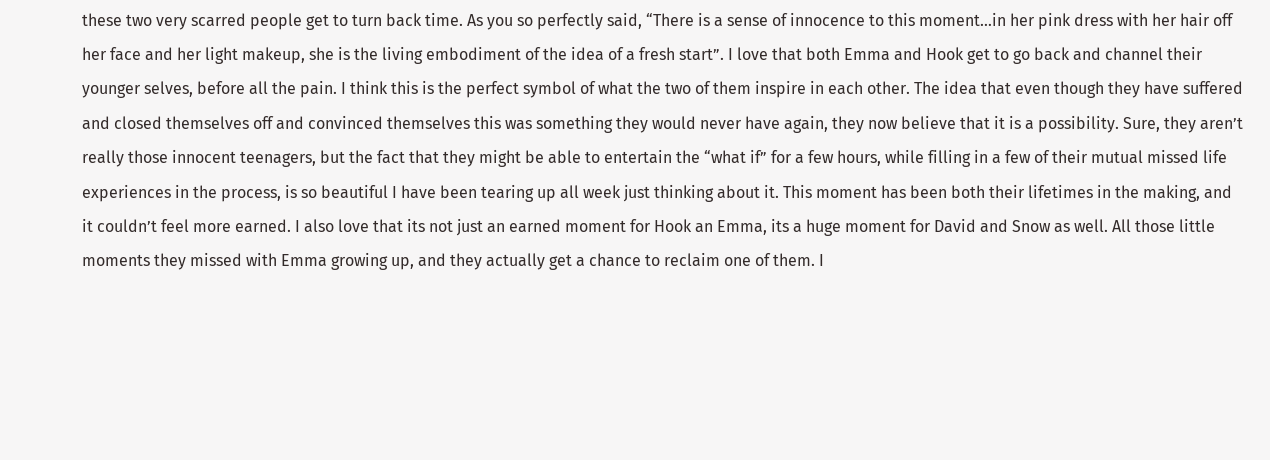these two very scarred people get to turn back time. As you so perfectly said, “There is a sense of innocence to this moment…in her pink dress with her hair off her face and her light makeup, she is the living embodiment of the idea of a fresh start”. I love that both Emma and Hook get to go back and channel their younger selves, before all the pain. I think this is the perfect symbol of what the two of them inspire in each other. The idea that even though they have suffered and closed themselves off and convinced themselves this was something they would never have again, they now believe that it is a possibility. Sure, they aren’t really those innocent teenagers, but the fact that they might be able to entertain the “what if” for a few hours, while filling in a few of their mutual missed life experiences in the process, is so beautiful I have been tearing up all week just thinking about it. This moment has been both their lifetimes in the making, and it couldn’t feel more earned. I also love that its not just an earned moment for Hook an Emma, its a huge moment for David and Snow as well. All those little moments they missed with Emma growing up, and they actually get a chance to reclaim one of them. I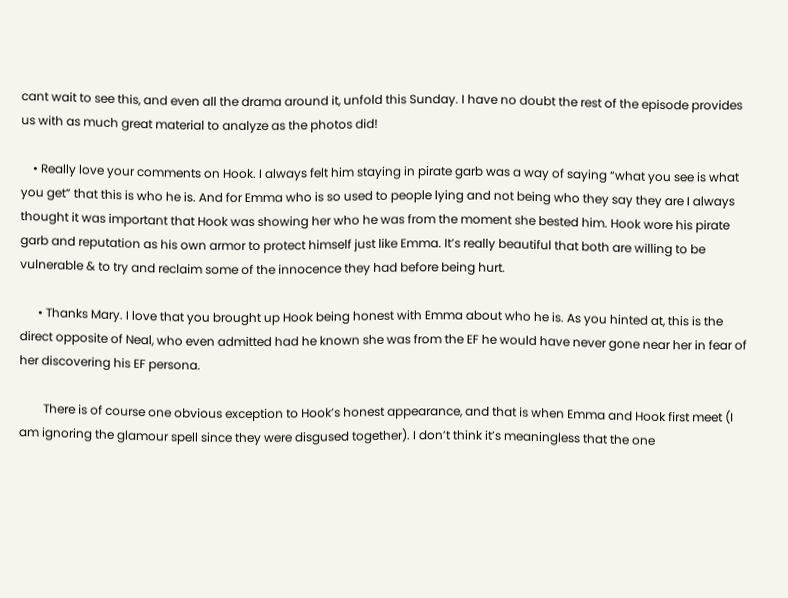cant wait to see this, and even all the drama around it, unfold this Sunday. I have no doubt the rest of the episode provides us with as much great material to analyze as the photos did!

    • Really love your comments on Hook. I always felt him staying in pirate garb was a way of saying “what you see is what you get” that this is who he is. And for Emma who is so used to people lying and not being who they say they are I always thought it was important that Hook was showing her who he was from the moment she bested him. Hook wore his pirate garb and reputation as his own armor to protect himself just like Emma. It’s really beautiful that both are willing to be vulnerable & to try and reclaim some of the innocence they had before being hurt.

      • Thanks Mary. I love that you brought up Hook being honest with Emma about who he is. As you hinted at, this is the direct opposite of Neal, who even admitted had he known she was from the EF he would have never gone near her in fear of her discovering his EF persona.

        There is of course one obvious exception to Hook’s honest appearance, and that is when Emma and Hook first meet (I am ignoring the glamour spell since they were disgused together). I don’t think it’s meaningless that the one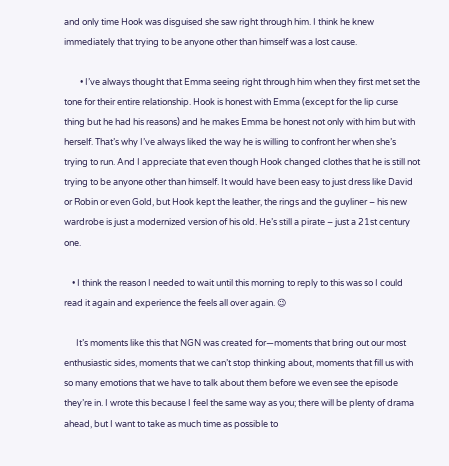and only time Hook was disguised she saw right through him. I think he knew immediately that trying to be anyone other than himself was a lost cause.

        • I’ve always thought that Emma seeing right through him when they first met set the tone for their entire relationship. Hook is honest with Emma (except for the lip curse thing but he had his reasons) and he makes Emma be honest not only with him but with herself. That’s why I’ve always liked the way he is willing to confront her when she’s trying to run. And I appreciate that even though Hook changed clothes that he is still not trying to be anyone other than himself. It would have been easy to just dress like David or Robin or even Gold, but Hook kept the leather, the rings and the guyliner – his new wardrobe is just a modernized version of his old. He’s still a pirate – just a 21st century one.

    • I think the reason I needed to wait until this morning to reply to this was so I could read it again and experience the feels all over again. 😉

      It’s moments like this that NGN was created for—moments that bring out our most enthusiastic sides, moments that we can’t stop thinking about, moments that fill us with so many emotions that we have to talk about them before we even see the episode they’re in. I wrote this because I feel the same way as you; there will be plenty of drama ahead, but I want to take as much time as possible to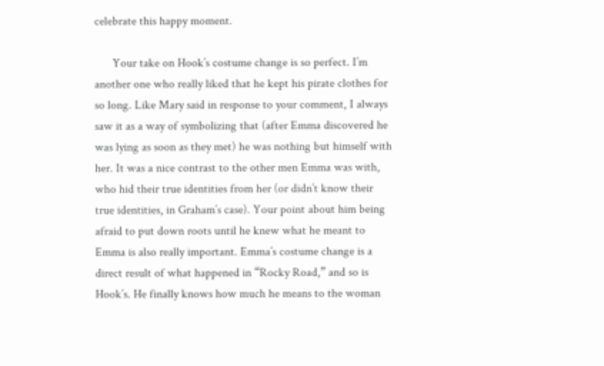celebrate this happy moment.

      Your take on Hook’s costume change is so perfect. I’m another one who really liked that he kept his pirate clothes for so long. Like Mary said in response to your comment, I always saw it as a way of symbolizing that (after Emma discovered he was lying as soon as they met) he was nothing but himself with her. It was a nice contrast to the other men Emma was with, who hid their true identities from her (or didn’t know their true identities, in Graham’s case). Your point about him being afraid to put down roots until he knew what he meant to Emma is also really important. Emma’s costume change is a direct result of what happened in “Rocky Road,” and so is Hook’s. He finally knows how much he means to the woman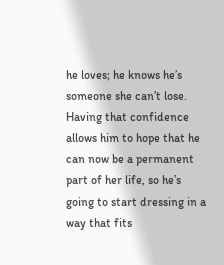he loves; he knows he’s someone she can’t lose. Having that confidence allows him to hope that he can now be a permanent part of her life, so he’s going to start dressing in a way that fits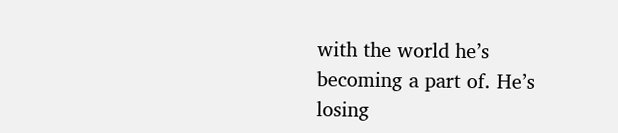with the world he’s becoming a part of. He’s losing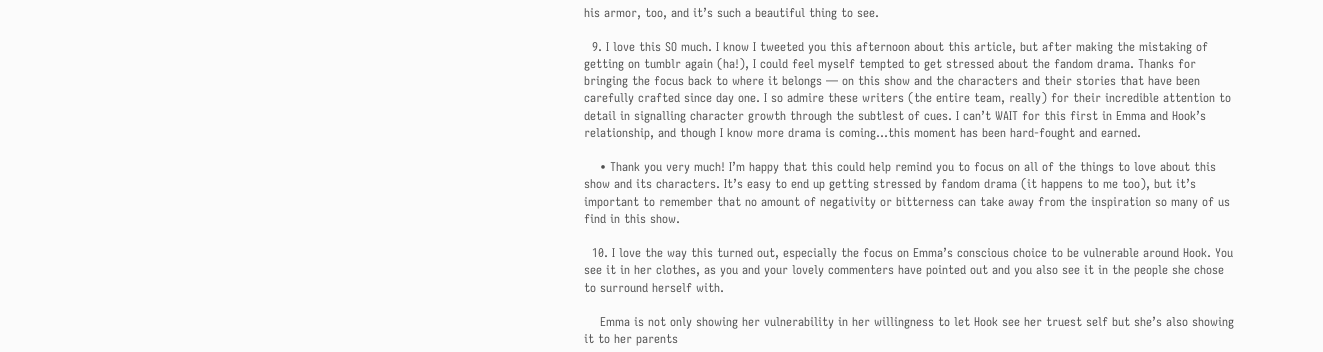his armor, too, and it’s such a beautiful thing to see.

  9. I love this SO much. I know I tweeted you this afternoon about this article, but after making the mistaking of getting on tumblr again (ha!), I could feel myself tempted to get stressed about the fandom drama. Thanks for bringing the focus back to where it belongs — on this show and the characters and their stories that have been carefully crafted since day one. I so admire these writers (the entire team, really) for their incredible attention to detail in signalling character growth through the subtlest of cues. I can’t WAIT for this first in Emma and Hook’s relationship, and though I know more drama is coming…this moment has been hard-fought and earned.

    • Thank you very much! I’m happy that this could help remind you to focus on all of the things to love about this show and its characters. It’s easy to end up getting stressed by fandom drama (it happens to me too), but it’s important to remember that no amount of negativity or bitterness can take away from the inspiration so many of us find in this show.

  10. I love the way this turned out, especially the focus on Emma’s conscious choice to be vulnerable around Hook. You see it in her clothes, as you and your lovely commenters have pointed out and you also see it in the people she chose to surround herself with.

    Emma is not only showing her vulnerability in her willingness to let Hook see her truest self but she’s also showing it to her parents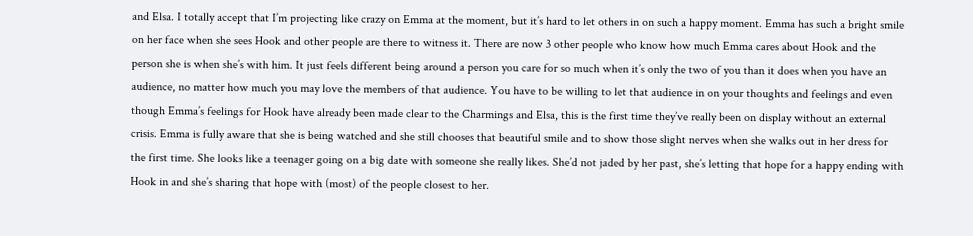and Elsa. I totally accept that I’m projecting like crazy on Emma at the moment, but it’s hard to let others in on such a happy moment. Emma has such a bright smile on her face when she sees Hook and other people are there to witness it. There are now 3 other people who know how much Emma cares about Hook and the person she is when she’s with him. It just feels different being around a person you care for so much when it’s only the two of you than it does when you have an audience, no matter how much you may love the members of that audience. You have to be willing to let that audience in on your thoughts and feelings and even though Emma’s feelings for Hook have already been made clear to the Charmings and Elsa, this is the first time they’ve really been on display without an external crisis. Emma is fully aware that she is being watched and she still chooses that beautiful smile and to show those slight nerves when she walks out in her dress for the first time. She looks like a teenager going on a big date with someone she really likes. She’d not jaded by her past, she’s letting that hope for a happy ending with Hook in and she’s sharing that hope with (most) of the people closest to her.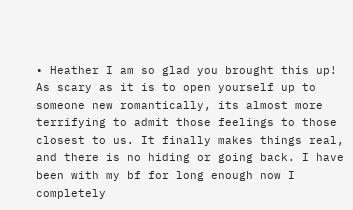• Heather I am so glad you brought this up! As scary as it is to open yourself up to someone new romantically, its almost more terrifying to admit those feelings to those closest to us. It finally makes things real, and there is no hiding or going back. I have been with my bf for long enough now I completely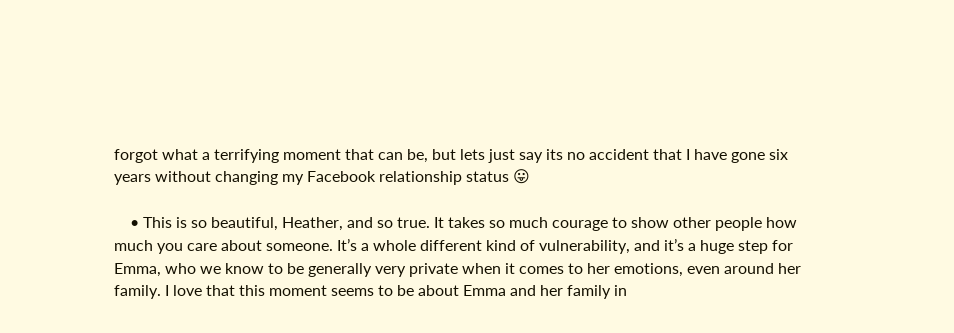forgot what a terrifying moment that can be, but lets just say its no accident that I have gone six years without changing my Facebook relationship status 😛

    • This is so beautiful, Heather, and so true. It takes so much courage to show other people how much you care about someone. It’s a whole different kind of vulnerability, and it’s a huge step for Emma, who we know to be generally very private when it comes to her emotions, even around her family. I love that this moment seems to be about Emma and her family in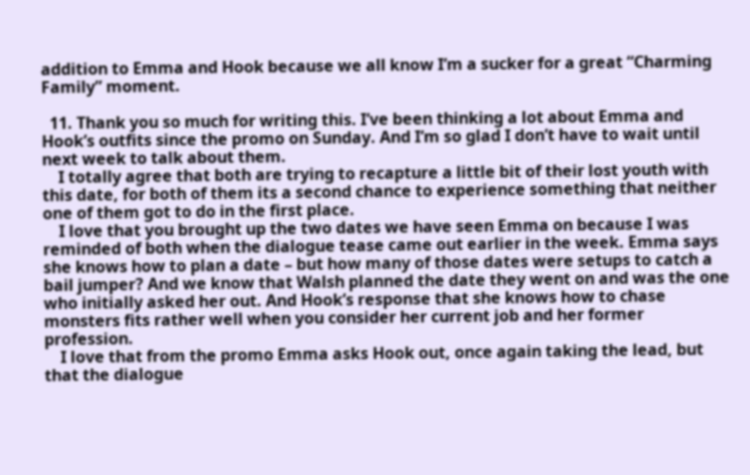addition to Emma and Hook because we all know I’m a sucker for a great “Charming Family” moment.

  11. Thank you so much for writing this. I’ve been thinking a lot about Emma and Hook’s outfits since the promo on Sunday. And I’m so glad I don’t have to wait until next week to talk about them.
    I totally agree that both are trying to recapture a little bit of their lost youth with this date, for both of them its a second chance to experience something that neither one of them got to do in the first place.
    I love that you brought up the two dates we have seen Emma on because I was reminded of both when the dialogue tease came out earlier in the week. Emma says she knows how to plan a date – but how many of those dates were setups to catch a bail jumper? And we know that Walsh planned the date they went on and was the one who initially asked her out. And Hook’s response that she knows how to chase monsters fits rather well when you consider her current job and her former profession.
    I love that from the promo Emma asks Hook out, once again taking the lead, but that the dialogue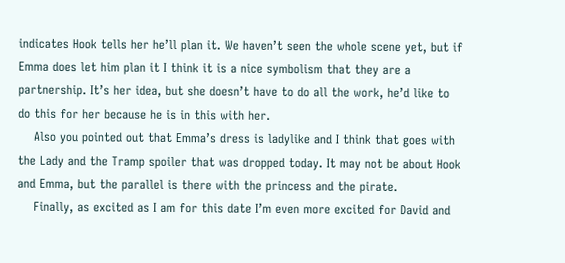indicates Hook tells her he’ll plan it. We haven’t seen the whole scene yet, but if Emma does let him plan it I think it is a nice symbolism that they are a partnership. It’s her idea, but she doesn’t have to do all the work, he’d like to do this for her because he is in this with her.
    Also you pointed out that Emma’s dress is ladylike and I think that goes with the Lady and the Tramp spoiler that was dropped today. It may not be about Hook and Emma, but the parallel is there with the princess and the pirate.
    Finally, as excited as I am for this date I’m even more excited for David and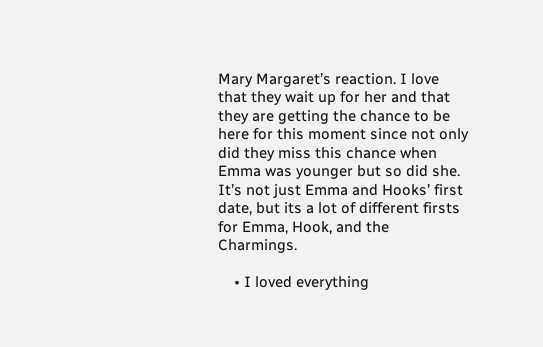Mary Margaret’s reaction. I love that they wait up for her and that they are getting the chance to be here for this moment since not only did they miss this chance when Emma was younger but so did she. It’s not just Emma and Hooks’ first date, but its a lot of different firsts for Emma, Hook, and the Charmings.

    • I loved everything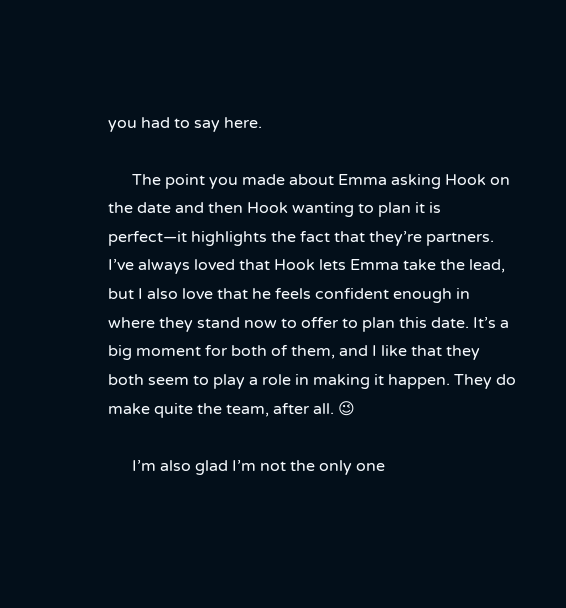you had to say here.

      The point you made about Emma asking Hook on the date and then Hook wanting to plan it is perfect—it highlights the fact that they’re partners. I’ve always loved that Hook lets Emma take the lead, but I also love that he feels confident enough in where they stand now to offer to plan this date. It’s a big moment for both of them, and I like that they both seem to play a role in making it happen. They do make quite the team, after all. 😉

      I’m also glad I’m not the only one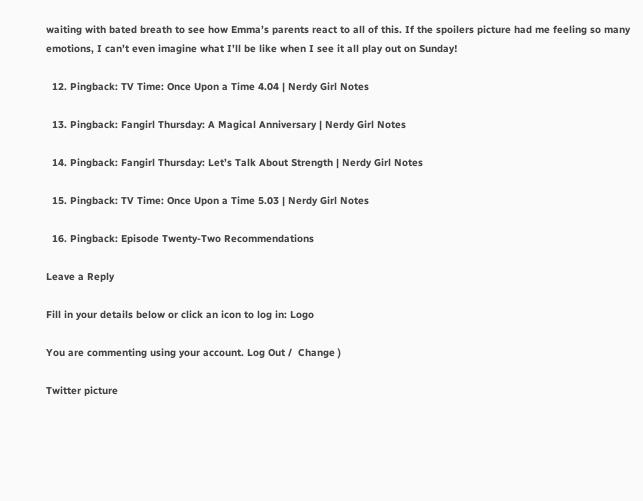waiting with bated breath to see how Emma’s parents react to all of this. If the spoilers picture had me feeling so many emotions, I can’t even imagine what I’ll be like when I see it all play out on Sunday!

  12. Pingback: TV Time: Once Upon a Time 4.04 | Nerdy Girl Notes

  13. Pingback: Fangirl Thursday: A Magical Anniversary | Nerdy Girl Notes

  14. Pingback: Fangirl Thursday: Let’s Talk About Strength | Nerdy Girl Notes

  15. Pingback: TV Time: Once Upon a Time 5.03 | Nerdy Girl Notes

  16. Pingback: Episode Twenty-Two Recommendations

Leave a Reply

Fill in your details below or click an icon to log in: Logo

You are commenting using your account. Log Out /  Change )

Twitter picture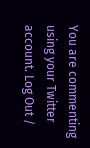You are commenting using your Twitter account. Log Out /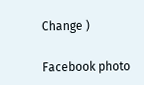Change )

Facebook photo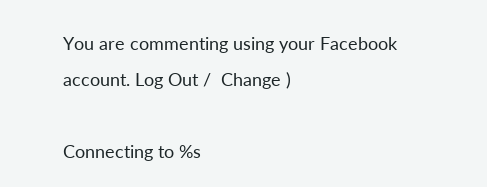You are commenting using your Facebook account. Log Out /  Change )

Connecting to %s